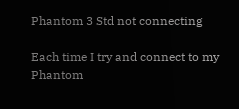Phantom 3 Std not connecting

Each time I try and connect to my Phantom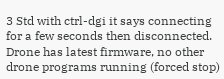3 Std with ctrl-dgi it says connecting for a few seconds then disconnected. Drone has latest firmware, no other drone programs running (forced stop)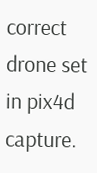correct drone set in pix4d capture.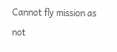Cannot fly mission as not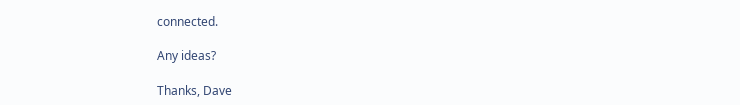connected.

Any ideas?

Thanks, Dave